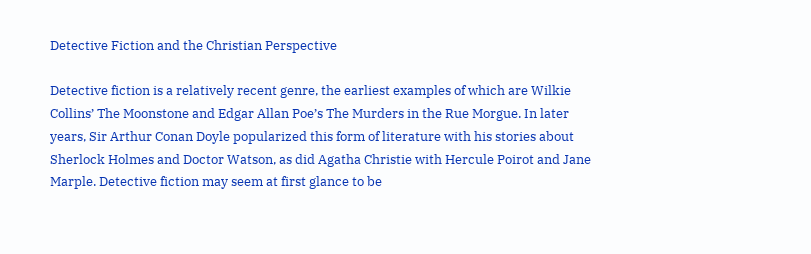Detective Fiction and the Christian Perspective

Detective fiction is a relatively recent genre, the earliest examples of which are Wilkie Collins’ The Moonstone and Edgar Allan Poe’s The Murders in the Rue Morgue. In later years, Sir Arthur Conan Doyle popularized this form of literature with his stories about Sherlock Holmes and Doctor Watson, as did Agatha Christie with Hercule Poirot and Jane Marple. Detective fiction may seem at first glance to be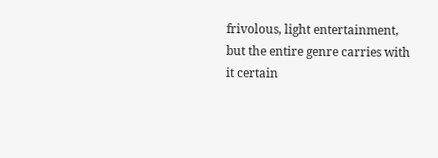frivolous, light entertainment, but the entire genre carries with it certain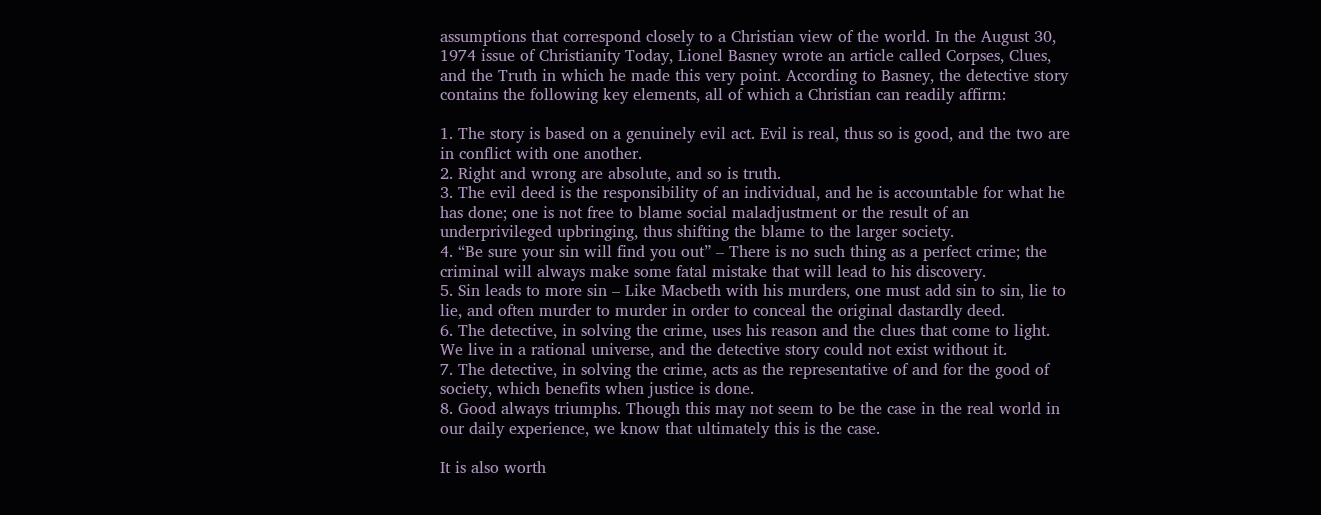assumptions that correspond closely to a Christian view of the world. In the August 30, 1974 issue of Christianity Today, Lionel Basney wrote an article called Corpses, Clues, and the Truth in which he made this very point. According to Basney, the detective story contains the following key elements, all of which a Christian can readily affirm:

1. The story is based on a genuinely evil act. Evil is real, thus so is good, and the two are in conflict with one another.
2. Right and wrong are absolute, and so is truth.
3. The evil deed is the responsibility of an individual, and he is accountable for what he has done; one is not free to blame social maladjustment or the result of an underprivileged upbringing, thus shifting the blame to the larger society.
4. “Be sure your sin will find you out” – There is no such thing as a perfect crime; the criminal will always make some fatal mistake that will lead to his discovery.
5. Sin leads to more sin – Like Macbeth with his murders, one must add sin to sin, lie to lie, and often murder to murder in order to conceal the original dastardly deed.
6. The detective, in solving the crime, uses his reason and the clues that come to light. We live in a rational universe, and the detective story could not exist without it.
7. The detective, in solving the crime, acts as the representative of and for the good of society, which benefits when justice is done.
8. Good always triumphs. Though this may not seem to be the case in the real world in our daily experience, we know that ultimately this is the case.

It is also worth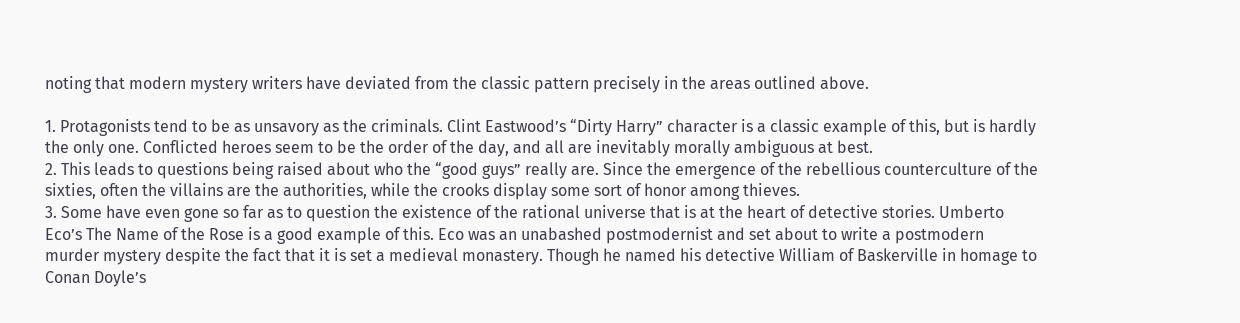noting that modern mystery writers have deviated from the classic pattern precisely in the areas outlined above.

1. Protagonists tend to be as unsavory as the criminals. Clint Eastwood’s “Dirty Harry” character is a classic example of this, but is hardly the only one. Conflicted heroes seem to be the order of the day, and all are inevitably morally ambiguous at best.
2. This leads to questions being raised about who the “good guys” really are. Since the emergence of the rebellious counterculture of the sixties, often the villains are the authorities, while the crooks display some sort of honor among thieves.
3. Some have even gone so far as to question the existence of the rational universe that is at the heart of detective stories. Umberto Eco’s The Name of the Rose is a good example of this. Eco was an unabashed postmodernist and set about to write a postmodern murder mystery despite the fact that it is set a medieval monastery. Though he named his detective William of Baskerville in homage to Conan Doyle’s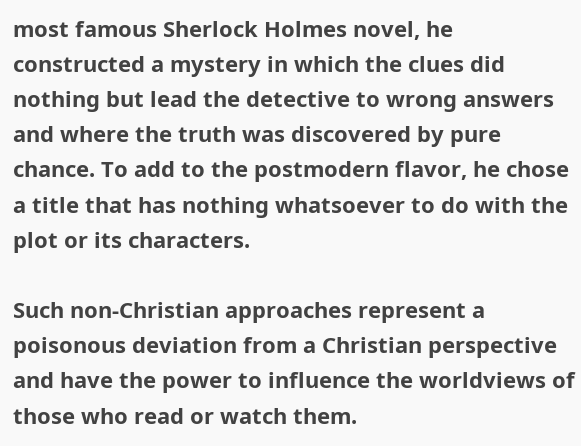most famous Sherlock Holmes novel, he constructed a mystery in which the clues did nothing but lead the detective to wrong answers and where the truth was discovered by pure chance. To add to the postmodern flavor, he chose a title that has nothing whatsoever to do with the plot or its characters.

Such non-Christian approaches represent a poisonous deviation from a Christian perspective and have the power to influence the worldviews of those who read or watch them.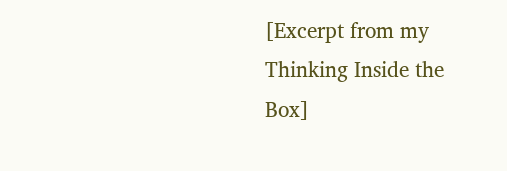[Excerpt from my Thinking Inside the Box]